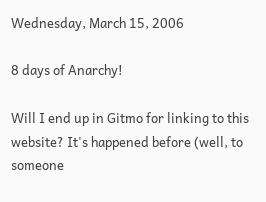Wednesday, March 15, 2006

8 days of Anarchy!

Will I end up in Gitmo for linking to this website? It's happened before (well, to someone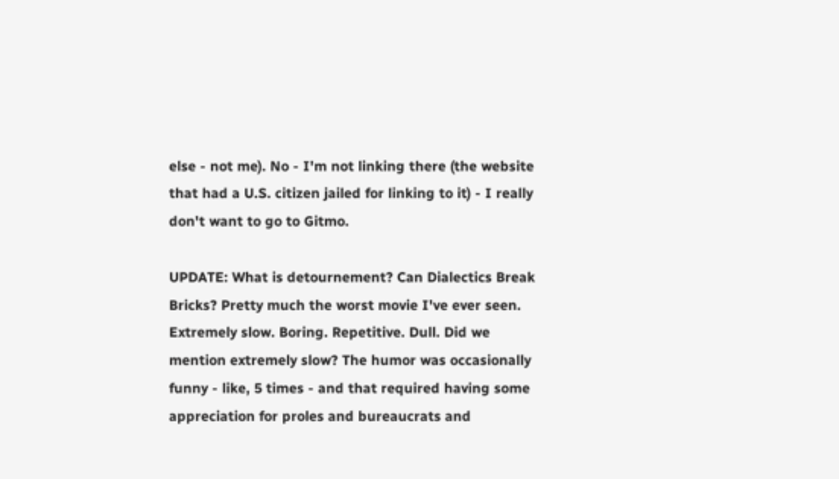else - not me). No - I'm not linking there (the website that had a U.S. citizen jailed for linking to it) - I really don't want to go to Gitmo.

UPDATE: What is detournement? Can Dialectics Break Bricks? Pretty much the worst movie I've ever seen. Extremely slow. Boring. Repetitive. Dull. Did we mention extremely slow? The humor was occasionally funny - like, 5 times - and that required having some appreciation for proles and bureaucrats and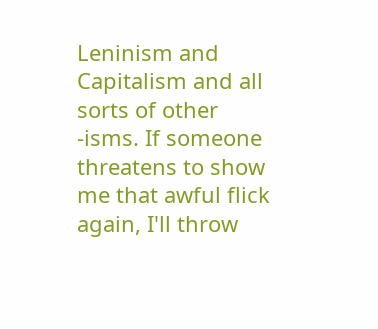Leninism and Capitalism and all sorts of other -isms. If someone threatens to show me that awful flick again, I'll throw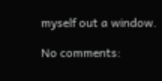myself out a window.

No comments: